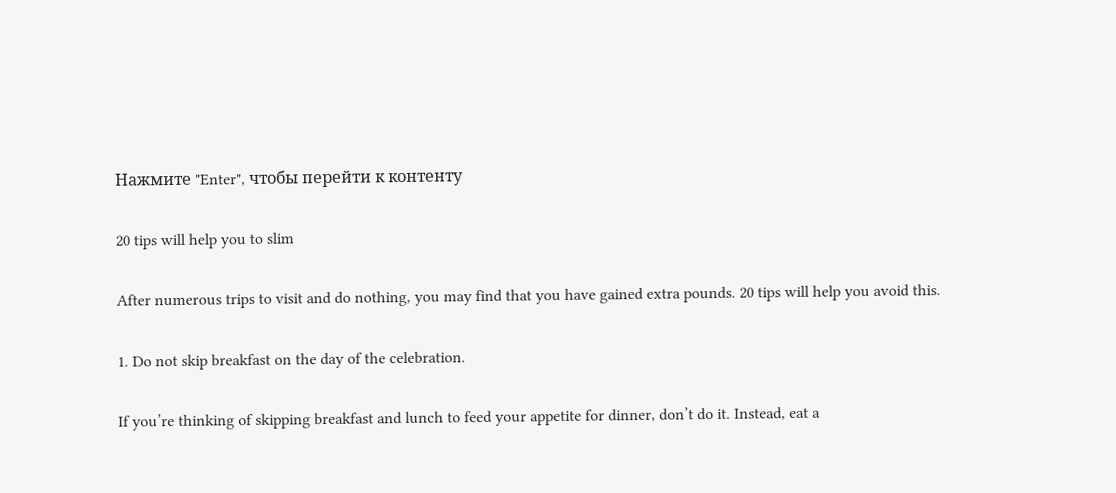Нажмите "Enter", чтобы перейти к контенту

20 tips will help you to slim

After numerous trips to visit and do nothing, you may find that you have gained extra pounds. 20 tips will help you avoid this.

1. Do not skip breakfast on the day of the celebration.

If you’re thinking of skipping breakfast and lunch to feed your appetite for dinner, don’t do it. Instead, eat a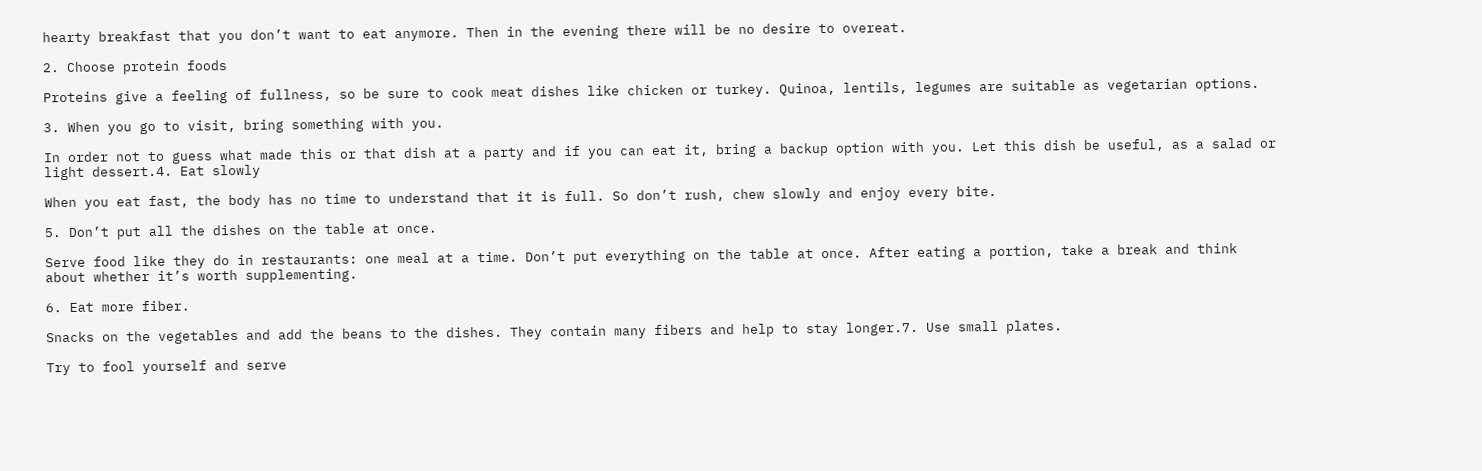hearty breakfast that you don’t want to eat anymore. Then in the evening there will be no desire to overeat.

2. Choose protein foods

Proteins give a feeling of fullness, so be sure to cook meat dishes like chicken or turkey. Quinoa, lentils, legumes are suitable as vegetarian options.

3. When you go to visit, bring something with you.

In order not to guess what made this or that dish at a party and if you can eat it, bring a backup option with you. Let this dish be useful, as a salad or light dessert.4. Eat slowly

When you eat fast, the body has no time to understand that it is full. So don’t rush, chew slowly and enjoy every bite.

5. Don’t put all the dishes on the table at once.

Serve food like they do in restaurants: one meal at a time. Don’t put everything on the table at once. After eating a portion, take a break and think about whether it’s worth supplementing.

6. Eat more fiber.

Snacks on the vegetables and add the beans to the dishes. They contain many fibers and help to stay longer.7. Use small plates.

Try to fool yourself and serve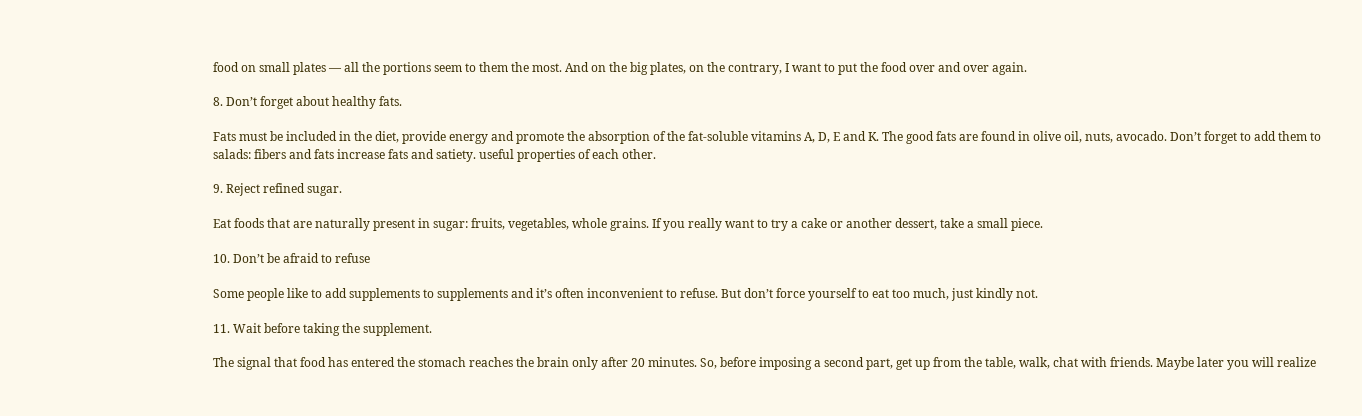food on small plates — all the portions seem to them the most. And on the big plates, on the contrary, I want to put the food over and over again.

8. Don’t forget about healthy fats.

Fats must be included in the diet, provide energy and promote the absorption of the fat-soluble vitamins A, D, E and K. The good fats are found in olive oil, nuts, avocado. Don’t forget to add them to salads: fibers and fats increase fats and satiety. useful properties of each other.

9. Reject refined sugar.

Eat foods that are naturally present in sugar: fruits, vegetables, whole grains. If you really want to try a cake or another dessert, take a small piece.

10. Don’t be afraid to refuse

Some people like to add supplements to supplements and it’s often inconvenient to refuse. But don’t force yourself to eat too much, just kindly not.

11. Wait before taking the supplement.

The signal that food has entered the stomach reaches the brain only after 20 minutes. So, before imposing a second part, get up from the table, walk, chat with friends. Maybe later you will realize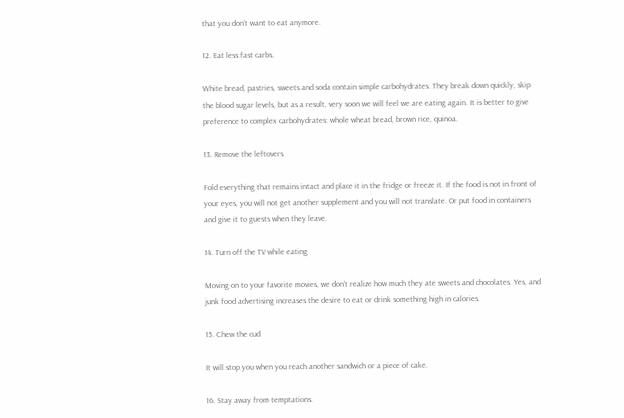that you don’t want to eat anymore.

12. Eat less fast carbs.

White bread, pastries, sweets and soda contain simple carbohydrates. They break down quickly, skip the blood sugar levels, but as a result, very soon we will feel we are eating again. It is better to give preference to complex carbohydrates: whole wheat bread, brown rice, quinoa.

13. Remove the leftovers

Fold everything that remains intact and place it in the fridge or freeze it. If the food is not in front of your eyes, you will not get another supplement and you will not translate. Or put food in containers and give it to guests when they leave.

14. Turn off the TV while eating

Moving on to your favorite movies, we don’t realize how much they ate sweets and chocolates. Yes, and junk food advertising increases the desire to eat or drink something high in calories.

15. Chew the cud

It will stop you when you reach another sandwich or a piece of cake.

16. Stay away from temptations.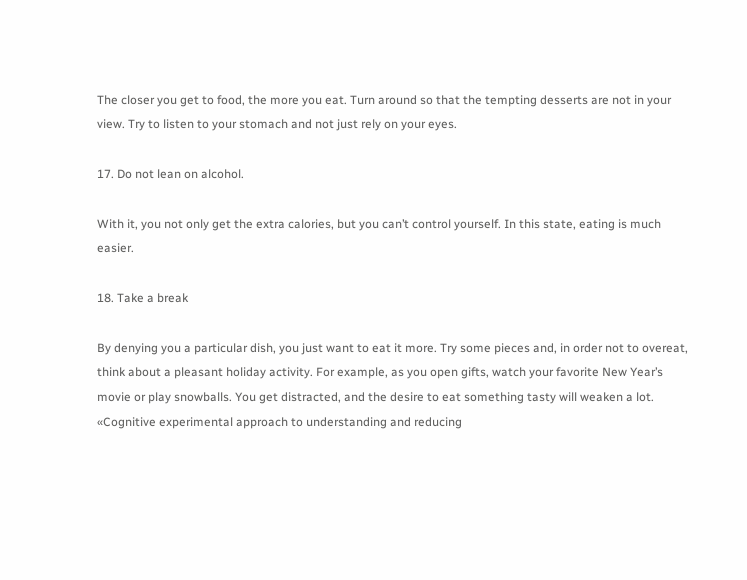The closer you get to food, the more you eat. Turn around so that the tempting desserts are not in your view. Try to listen to your stomach and not just rely on your eyes.

17. Do not lean on alcohol.

With it, you not only get the extra calories, but you can’t control yourself. In this state, eating is much easier.

18. Take a break

By denying you a particular dish, you just want to eat it more. Try some pieces and, in order not to overeat, think about a pleasant holiday activity. For example, as you open gifts, watch your favorite New Year’s movie or play snowballs. You get distracted, and the desire to eat something tasty will weaken a lot. «Cognitive experimental approach to understanding and reducing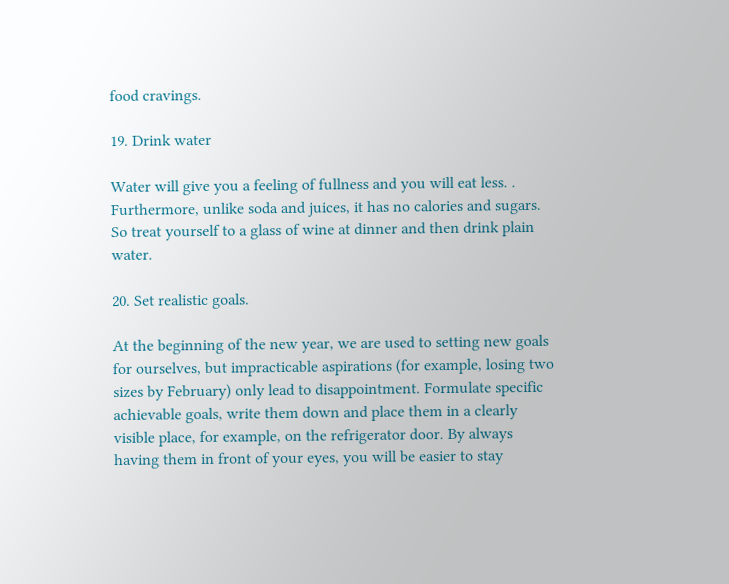food cravings.

19. Drink water

Water will give you a feeling of fullness and you will eat less. . Furthermore, unlike soda and juices, it has no calories and sugars. So treat yourself to a glass of wine at dinner and then drink plain water.

20. Set realistic goals.

At the beginning of the new year, we are used to setting new goals for ourselves, but impracticable aspirations (for example, losing two sizes by February) only lead to disappointment. Formulate specific achievable goals, write them down and place them in a clearly visible place, for example, on the refrigerator door. By always having them in front of your eyes, you will be easier to stay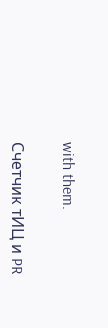with them.

Счетчик тИЦ и PR